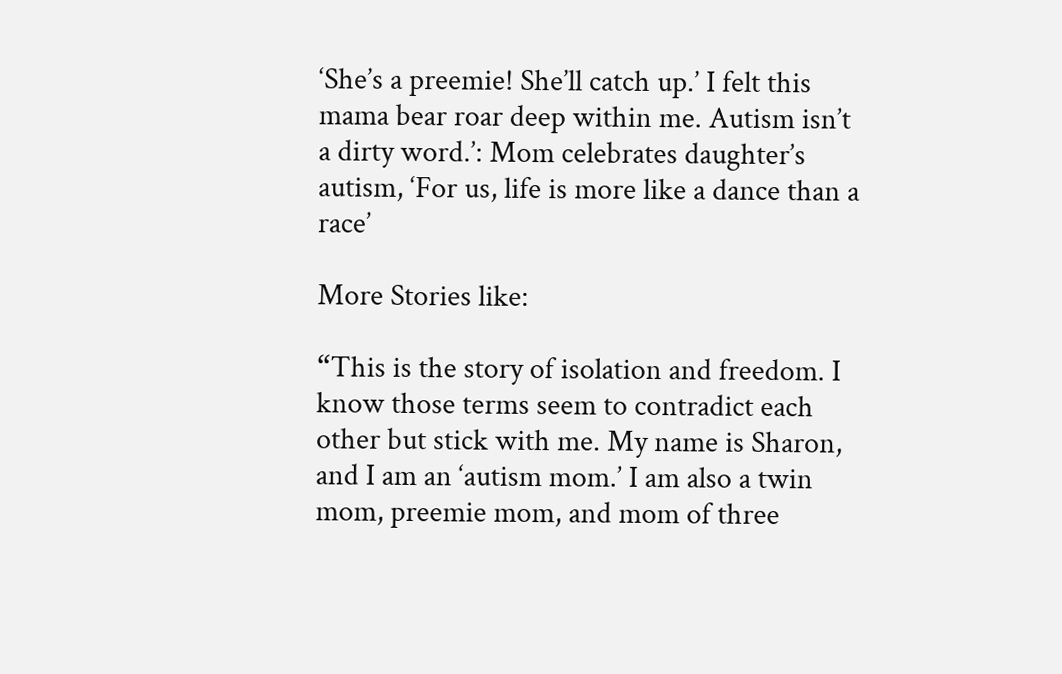‘She’s a preemie! She’ll catch up.’ I felt this mama bear roar deep within me. Autism isn’t a dirty word.’: Mom celebrates daughter’s autism, ‘For us, life is more like a dance than a race’

More Stories like:

“This is the story of isolation and freedom. I know those terms seem to contradict each other but stick with me. My name is Sharon, and I am an ‘autism mom.’ I am also a twin mom, preemie mom, and mom of three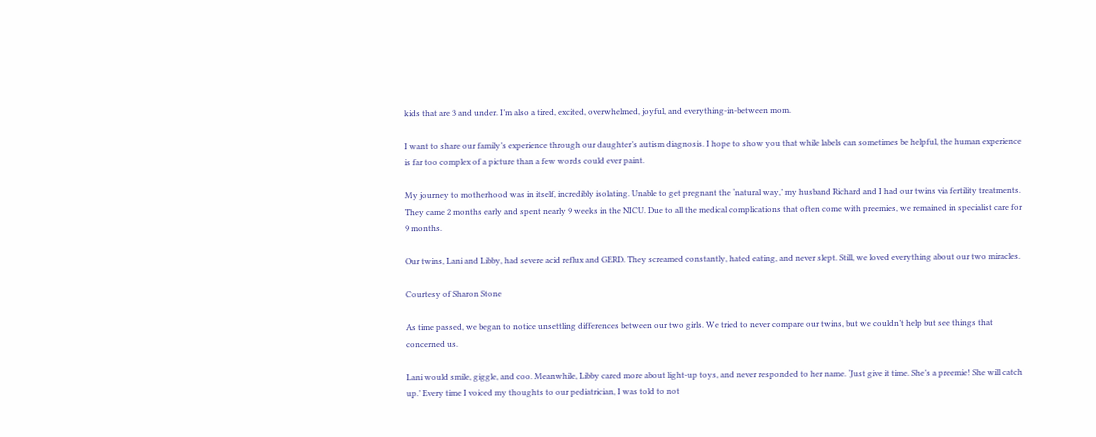kids that are 3 and under. I’m also a tired, excited, overwhelmed, joyful, and everything-in-between mom.

I want to share our family’s experience through our daughter’s autism diagnosis. I hope to show you that while labels can sometimes be helpful, the human experience is far too complex of a picture than a few words could ever paint.

My journey to motherhood was in itself, incredibly isolating. Unable to get pregnant the ‘natural way,’ my husband Richard and I had our twins via fertility treatments. They came 2 months early and spent nearly 9 weeks in the NICU. Due to all the medical complications that often come with preemies, we remained in specialist care for 9 months.

Our twins, Lani and Libby, had severe acid reflux and GERD. They screamed constantly, hated eating, and never slept. Still, we loved everything about our two miracles.

Courtesy of Sharon Stone

As time passed, we began to notice unsettling differences between our two girls. We tried to never compare our twins, but we couldn’t help but see things that concerned us.

Lani would smile, giggle, and coo. Meanwhile, Libby cared more about light-up toys, and never responded to her name. ‘Just give it time. She’s a preemie! She will catch up.’ Every time I voiced my thoughts to our pediatrician, I was told to not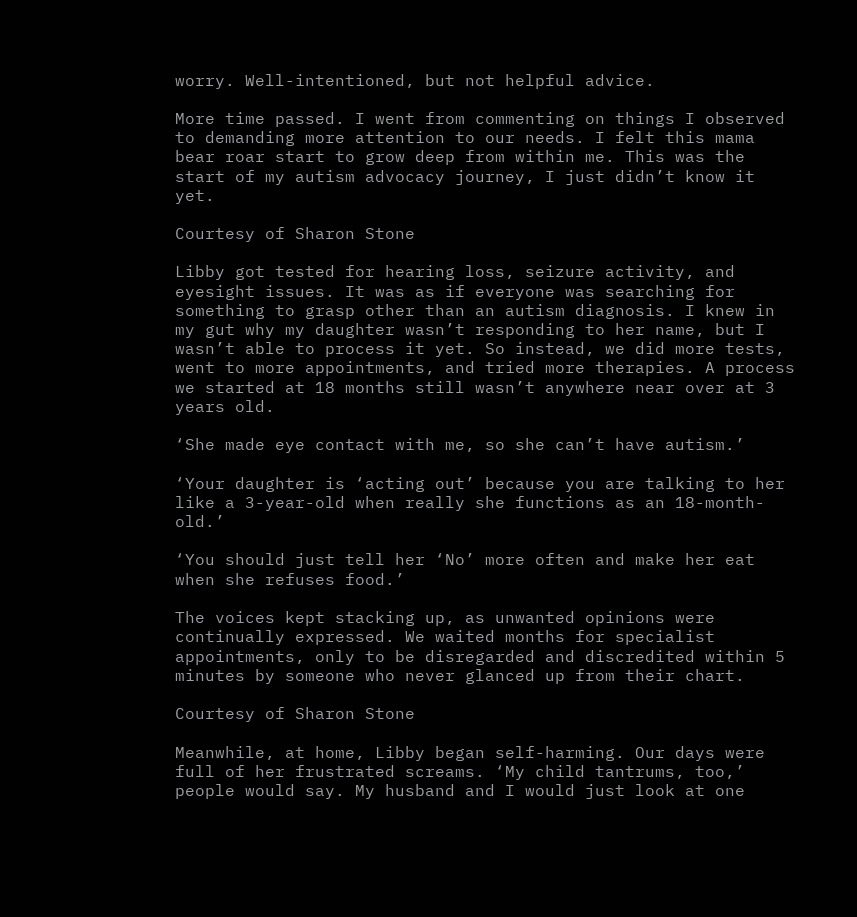worry. Well-intentioned, but not helpful advice.

More time passed. I went from commenting on things I observed to demanding more attention to our needs. I felt this mama bear roar start to grow deep from within me. This was the start of my autism advocacy journey, I just didn’t know it yet.

Courtesy of Sharon Stone

Libby got tested for hearing loss, seizure activity, and eyesight issues. It was as if everyone was searching for something to grasp other than an autism diagnosis. I knew in my gut why my daughter wasn’t responding to her name, but I wasn’t able to process it yet. So instead, we did more tests, went to more appointments, and tried more therapies. A process we started at 18 months still wasn’t anywhere near over at 3 years old.

‘She made eye contact with me, so she can’t have autism.’

‘Your daughter is ‘acting out’ because you are talking to her like a 3-year-old when really she functions as an 18-month-old.’

‘You should just tell her ‘No’ more often and make her eat when she refuses food.’

The voices kept stacking up, as unwanted opinions were continually expressed. We waited months for specialist appointments, only to be disregarded and discredited within 5 minutes by someone who never glanced up from their chart.

Courtesy of Sharon Stone

Meanwhile, at home, Libby began self-harming. Our days were full of her frustrated screams. ‘My child tantrums, too,’ people would say. My husband and I would just look at one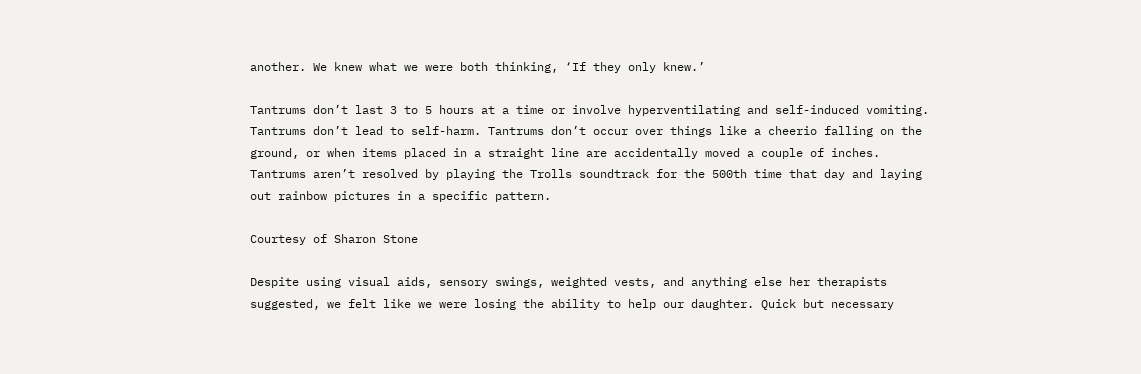another. We knew what we were both thinking, ‘If they only knew.’

Tantrums don’t last 3 to 5 hours at a time or involve hyperventilating and self-induced vomiting. Tantrums don’t lead to self-harm. Tantrums don’t occur over things like a cheerio falling on the ground, or when items placed in a straight line are accidentally moved a couple of inches. Tantrums aren’t resolved by playing the Trolls soundtrack for the 500th time that day and laying out rainbow pictures in a specific pattern.

Courtesy of Sharon Stone

Despite using visual aids, sensory swings, weighted vests, and anything else her therapists suggested, we felt like we were losing the ability to help our daughter. Quick but necessary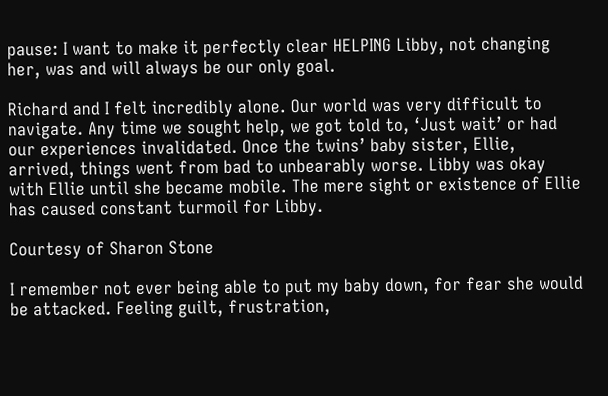pause: I want to make it perfectly clear HELPING Libby, not changing her, was and will always be our only goal.

Richard and I felt incredibly alone. Our world was very difficult to navigate. Any time we sought help, we got told to, ‘Just wait’ or had our experiences invalidated. Once the twins’ baby sister, Ellie, arrived, things went from bad to unbearably worse. Libby was okay with Ellie until she became mobile. The mere sight or existence of Ellie has caused constant turmoil for Libby.

Courtesy of Sharon Stone

I remember not ever being able to put my baby down, for fear she would be attacked. Feeling guilt, frustration,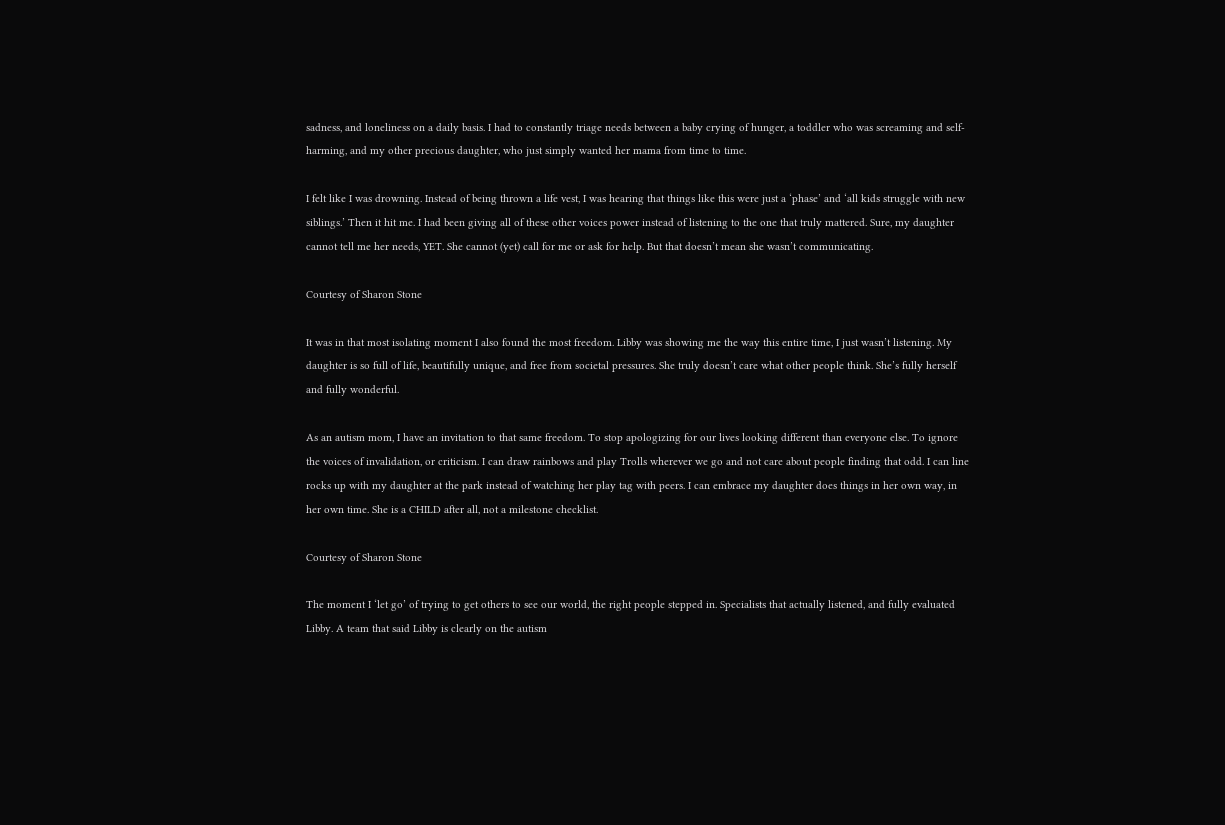sadness, and loneliness on a daily basis. I had to constantly triage needs between a baby crying of hunger, a toddler who was screaming and self-harming, and my other precious daughter, who just simply wanted her mama from time to time.

I felt like I was drowning. Instead of being thrown a life vest, I was hearing that things like this were just a ‘phase’ and ‘all kids struggle with new siblings.’ Then it hit me. I had been giving all of these other voices power instead of listening to the one that truly mattered. Sure, my daughter cannot tell me her needs, YET. She cannot (yet) call for me or ask for help. But that doesn’t mean she wasn’t communicating.

Courtesy of Sharon Stone

It was in that most isolating moment I also found the most freedom. Libby was showing me the way this entire time, I just wasn’t listening. My daughter is so full of life, beautifully unique, and free from societal pressures. She truly doesn’t care what other people think. She’s fully herself and fully wonderful.

As an autism mom, I have an invitation to that same freedom. To stop apologizing for our lives looking different than everyone else. To ignore the voices of invalidation, or criticism. I can draw rainbows and play Trolls wherever we go and not care about people finding that odd. I can line rocks up with my daughter at the park instead of watching her play tag with peers. I can embrace my daughter does things in her own way, in her own time. She is a CHILD after all, not a milestone checklist.

Courtesy of Sharon Stone

The moment I ‘let go’ of trying to get others to see our world, the right people stepped in. Specialists that actually listened, and fully evaluated Libby. A team that said Libby is clearly on the autism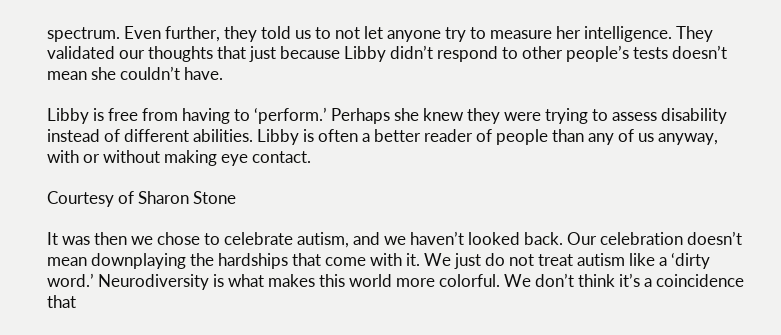spectrum. Even further, they told us to not let anyone try to measure her intelligence. They validated our thoughts that just because Libby didn’t respond to other people’s tests doesn’t mean she couldn’t have.

Libby is free from having to ‘perform.’ Perhaps she knew they were trying to assess disability instead of different abilities. Libby is often a better reader of people than any of us anyway, with or without making eye contact.

Courtesy of Sharon Stone

It was then we chose to celebrate autism, and we haven’t looked back. Our celebration doesn’t mean downplaying the hardships that come with it. We just do not treat autism like a ‘dirty word.’ Neurodiversity is what makes this world more colorful. We don’t think it’s a coincidence that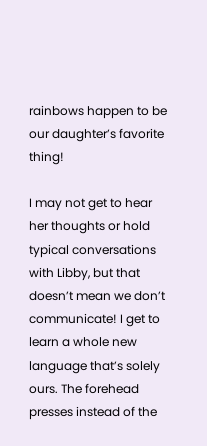rainbows happen to be our daughter’s favorite thing!

I may not get to hear her thoughts or hold typical conversations with Libby, but that doesn’t mean we don’t communicate! I get to learn a whole new language that’s solely ours. The forehead presses instead of the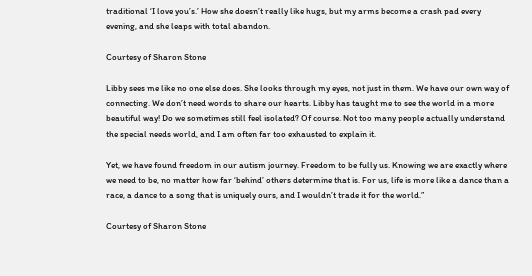traditional ‘I love you’s.’ How she doesn’t really like hugs, but my arms become a crash pad every evening, and she leaps with total abandon.

Courtesy of Sharon Stone

Libby sees me like no one else does. She looks through my eyes, not just in them. We have our own way of connecting. We don’t need words to share our hearts. Libby has taught me to see the world in a more beautiful way! Do we sometimes still feel isolated? Of course. Not too many people actually understand the special needs world, and I am often far too exhausted to explain it.

Yet, we have found freedom in our autism journey. Freedom to be fully us. Knowing we are exactly where we need to be, no matter how far ‘behind’ others determine that is. For us, life is more like a dance than a race, a dance to a song that is uniquely ours, and I wouldn’t trade it for the world.”

Courtesy of Sharon Stone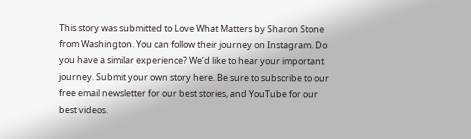This story was submitted to Love What Matters by Sharon Stone from Washington. You can follow their journey on Instagram. Do you have a similar experience? We’d like to hear your important journey. Submit your own story here. Be sure to subscribe to our free email newsletter for our best stories, and YouTube for our best videos.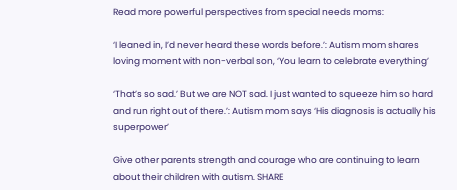Read more powerful perspectives from special needs moms:

‘I leaned in, I’d never heard these words before.’: Autism mom shares loving moment with non-verbal son, ‘You learn to celebrate everything’

‘That’s so sad.’ But we are NOT sad. I just wanted to squeeze him so hard and run right out of there.’: Autism mom says ‘His diagnosis is actually his superpower’

Give other parents strength and courage who are continuing to learn about their children with autism. SHARE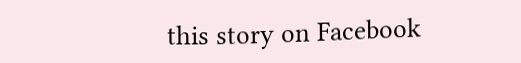this story on Facebook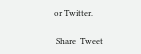or Twitter.

 Share  Tweet